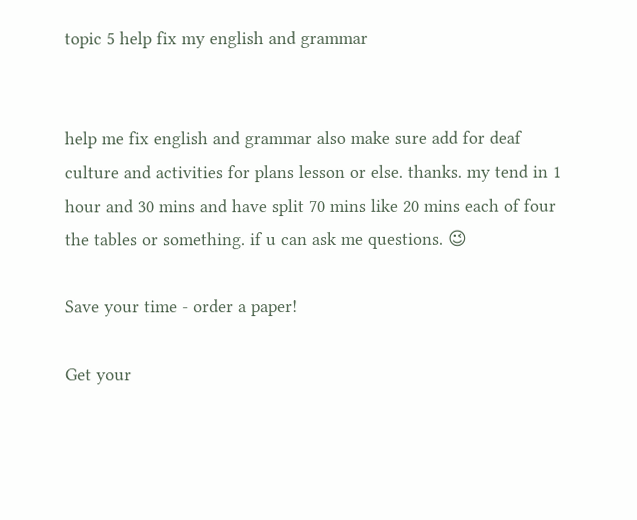topic 5 help fix my english and grammar


help me fix english and grammar also make sure add for deaf culture and activities for plans lesson or else. thanks. my tend in 1 hour and 30 mins and have split 70 mins like 20 mins each of four the tables or something. if u can ask me questions. 😉

Save your time - order a paper!

Get your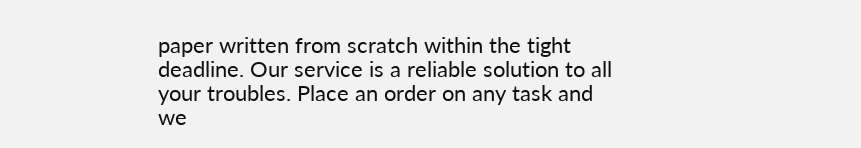paper written from scratch within the tight deadline. Our service is a reliable solution to all your troubles. Place an order on any task and we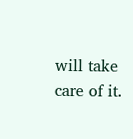will take care of it.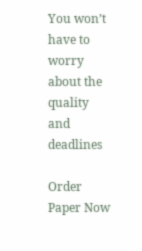You won’t have to worry about the quality and deadlines

Order Paper Now